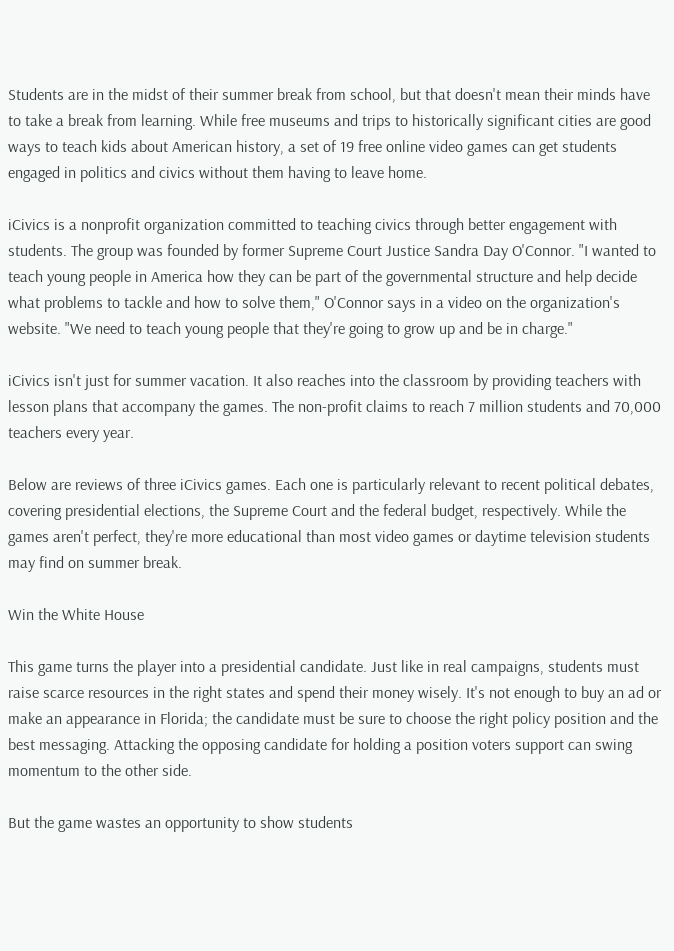Students are in the midst of their summer break from school, but that doesn't mean their minds have to take a break from learning. While free museums and trips to historically significant cities are good ways to teach kids about American history, a set of 19 free online video games can get students engaged in politics and civics without them having to leave home.

iCivics is a nonprofit organization committed to teaching civics through better engagement with students. The group was founded by former Supreme Court Justice Sandra Day O'Connor. "I wanted to teach young people in America how they can be part of the governmental structure and help decide what problems to tackle and how to solve them," O'Connor says in a video on the organization's website. "We need to teach young people that they're going to grow up and be in charge."

iCivics isn't just for summer vacation. It also reaches into the classroom by providing teachers with lesson plans that accompany the games. The non-profit claims to reach 7 million students and 70,000 teachers every year.

Below are reviews of three iCivics games. Each one is particularly relevant to recent political debates, covering presidential elections, the Supreme Court and the federal budget, respectively. While the games aren't perfect, they're more educational than most video games or daytime television students may find on summer break.

Win the White House

This game turns the player into a presidential candidate. Just like in real campaigns, students must raise scarce resources in the right states and spend their money wisely. It's not enough to buy an ad or make an appearance in Florida; the candidate must be sure to choose the right policy position and the best messaging. Attacking the opposing candidate for holding a position voters support can swing momentum to the other side.

But the game wastes an opportunity to show students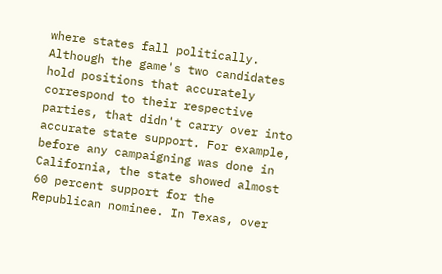where states fall politically. Although the game's two candidates hold positions that accurately correspond to their respective parties, that didn't carry over into accurate state support. For example, before any campaigning was done in California, the state showed almost 60 percent support for the Republican nominee. In Texas, over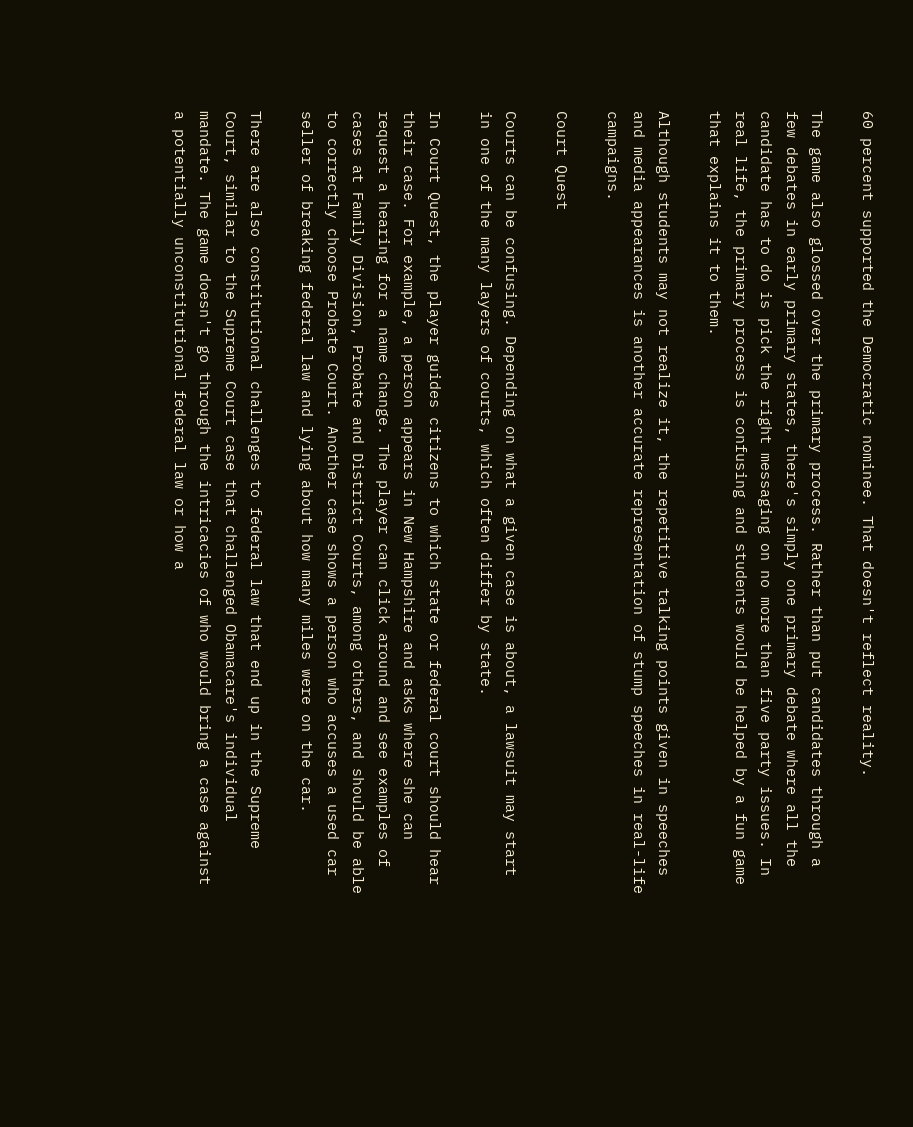60 percent supported the Democratic nominee. That doesn't reflect reality.

The game also glossed over the primary process. Rather than put candidates through a few debates in early primary states, there's simply one primary debate where all the candidate has to do is pick the right messaging on no more than five party issues. In real life, the primary process is confusing and students would be helped by a fun game that explains it to them.

Although students may not realize it, the repetitive talking points given in speeches and media appearances is another accurate representation of stump speeches in real-life campaigns.

Court Quest

Courts can be confusing. Depending on what a given case is about, a lawsuit may start in one of the many layers of courts, which often differ by state.

In Court Quest, the player guides citizens to which state or federal court should hear their case. For example, a person appears in New Hampshire and asks where she can request a hearing for a name change. The player can click around and see examples of cases at Family Division, Probate and District Courts, among others, and should be able to correctly choose Probate Court. Another case shows a person who accuses a used car seller of breaking federal law and lying about how many miles were on the car.

There are also constitutional challenges to federal law that end up in the Supreme Court, similar to the Supreme Court case that challenged Obamacare's individual mandate. The game doesn't go through the intricacies of who would bring a case against a potentially unconstitutional federal law or how a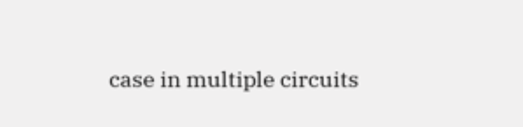case in multiple circuits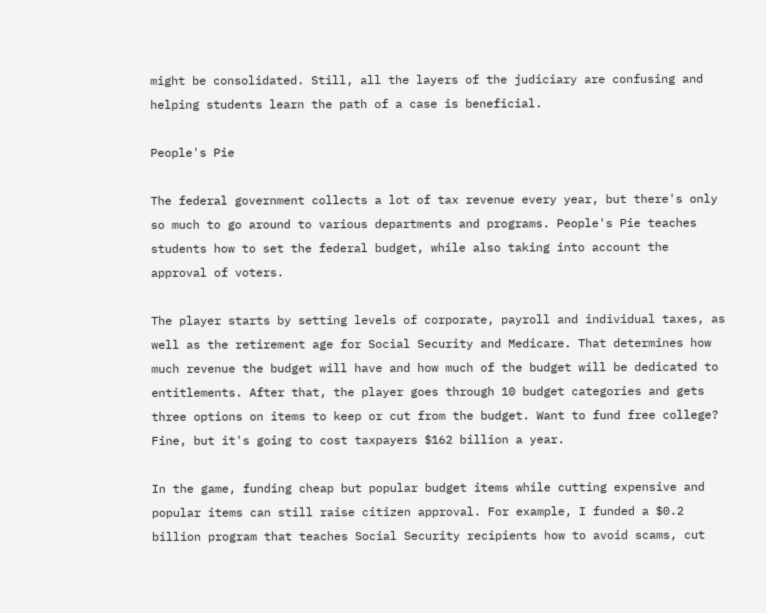might be consolidated. Still, all the layers of the judiciary are confusing and helping students learn the path of a case is beneficial.

People's Pie

The federal government collects a lot of tax revenue every year, but there's only so much to go around to various departments and programs. People's Pie teaches students how to set the federal budget, while also taking into account the approval of voters.

The player starts by setting levels of corporate, payroll and individual taxes, as well as the retirement age for Social Security and Medicare. That determines how much revenue the budget will have and how much of the budget will be dedicated to entitlements. After that, the player goes through 10 budget categories and gets three options on items to keep or cut from the budget. Want to fund free college? Fine, but it's going to cost taxpayers $162 billion a year.

In the game, funding cheap but popular budget items while cutting expensive and popular items can still raise citizen approval. For example, I funded a $0.2 billion program that teaches Social Security recipients how to avoid scams, cut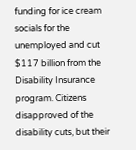funding for ice cream socials for the unemployed and cut $117 billion from the Disability Insurance program. Citizens disapproved of the disability cuts, but their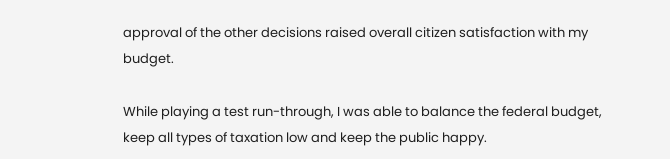approval of the other decisions raised overall citizen satisfaction with my budget.

While playing a test run-through, I was able to balance the federal budget, keep all types of taxation low and keep the public happy.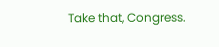Take that, Congress.